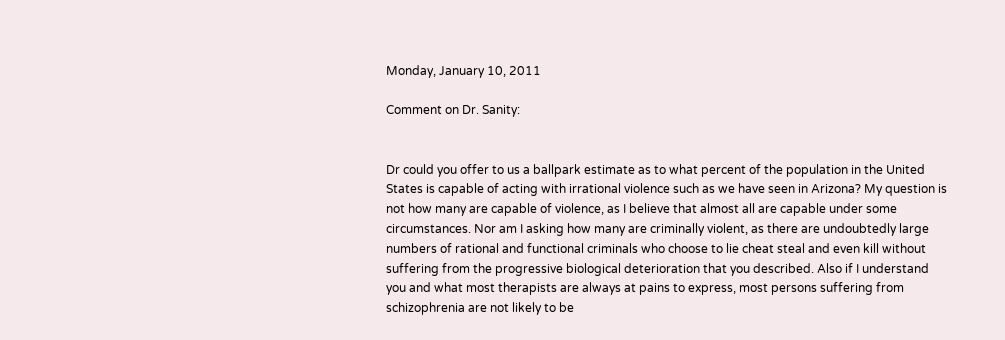Monday, January 10, 2011

Comment on Dr. Sanity:


Dr could you offer to us a ballpark estimate as to what percent of the population in the United States is capable of acting with irrational violence such as we have seen in Arizona? My question is not how many are capable of violence, as I believe that almost all are capable under some circumstances. Nor am I asking how many are criminally violent, as there are undoubtedly large numbers of rational and functional criminals who choose to lie cheat steal and even kill without suffering from the progressive biological deterioration that you described. Also if I understand you and what most therapists are always at pains to express, most persons suffering from schizophrenia are not likely to be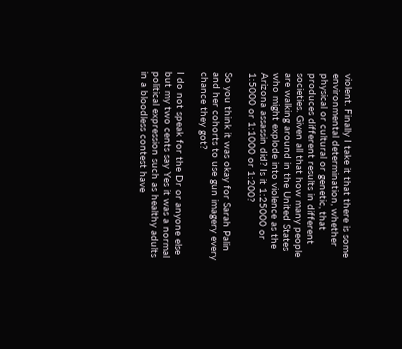violent. Finally I take it that there is some environmental determination, whether physical or cultural or genetic, that produces different results in different societies. Given all that how many people are walking around in the United States who might explode into violence as the Arizona assassin did? Is it 1:25000 or 1:5000 or 1:1000 or 1:200?

So you think it was okay for Sarah Palin and her cohorts to use gun imagery every chance they got?

I do not speak for the Dr or anyone else but my two cents say Yes it was a normal political expression such as healthy adults in a bloodless contest have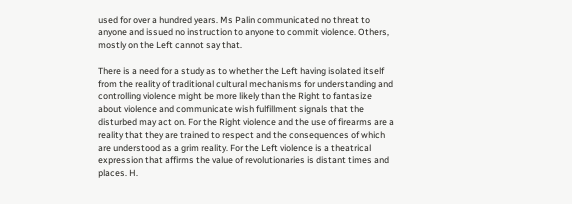used for over a hundred years. Ms Palin communicated no threat to anyone and issued no instruction to anyone to commit violence. Others, mostly on the Left cannot say that.

There is a need for a study as to whether the Left having isolated itself from the reality of traditional cultural mechanisms for understanding and controlling violence might be more likely than the Right to fantasize about violence and communicate wish fulfillment signals that the disturbed may act on. For the Right violence and the use of firearms are a reality that they are trained to respect and the consequences of which are understood as a grim reality. For the Left violence is a theatrical expression that affirms the value of revolutionaries is distant times and places. H.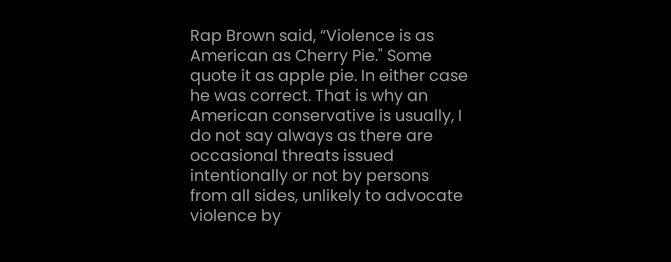Rap Brown said, “Violence is as American as Cherry Pie." Some quote it as apple pie. In either case he was correct. That is why an American conservative is usually, I do not say always as there are occasional threats issued intentionally or not by persons from all sides, unlikely to advocate violence by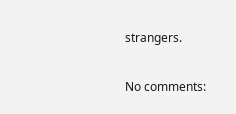strangers.

No comments: